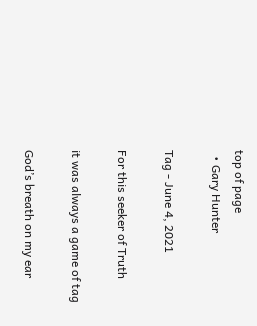top of page
  • Gary Hunter

Tag - June 4, 2021

For this seeker of Truth

it was always a game of tag

God’s breath on my ear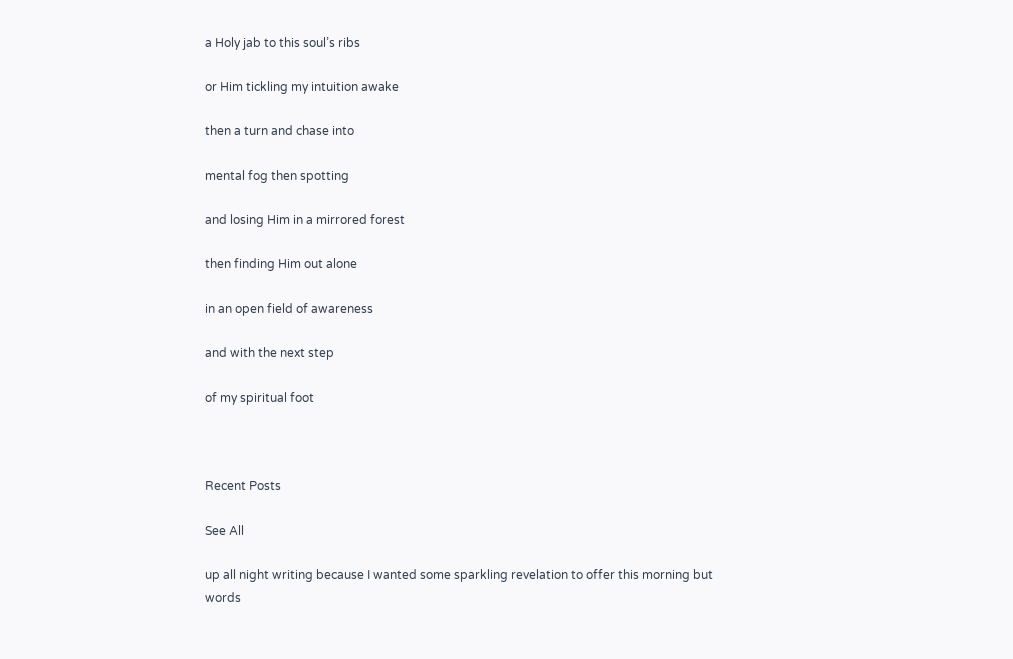a Holy jab to this soul’s ribs

or Him tickling my intuition awake

then a turn and chase into

mental fog then spotting

and losing Him in a mirrored forest

then finding Him out alone

in an open field of awareness

and with the next step

of my spiritual foot



Recent Posts

See All

up all night writing because I wanted some sparkling revelation to offer this morning but words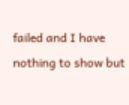failed and I have nothing to show but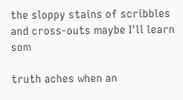the sloppy stains of scribbles and cross-outs maybe I'll learn som

truth aches when an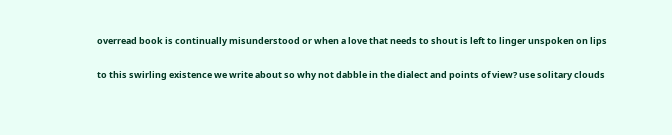overread book is continually misunderstood or when a love that needs to shout is left to linger unspoken on lips

to this swirling existence we write about so why not dabble in the dialect and points of view? use solitary clouds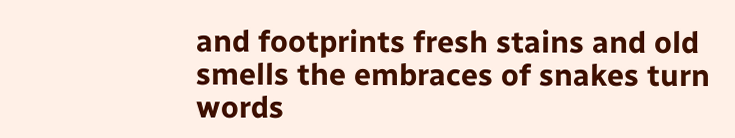and footprints fresh stains and old smells the embraces of snakes turn words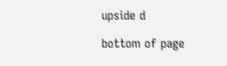upside d

bottom of page